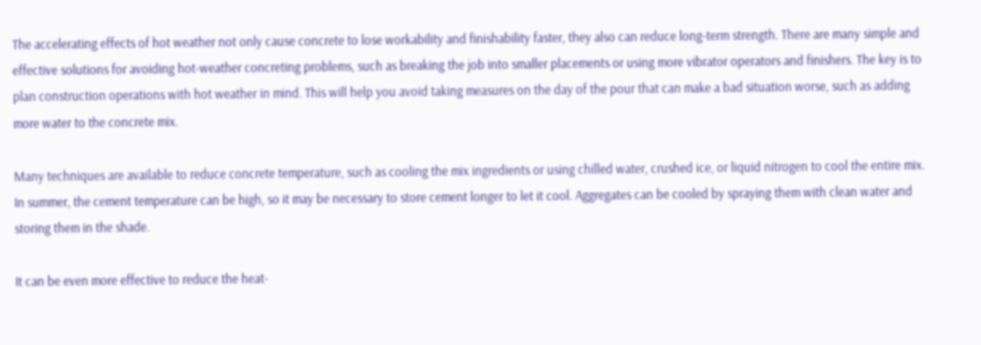The accelerating effects of hot weather not only cause concrete to lose workability and finishability faster, they also can reduce long-term strength. There are many simple and effective solutions for avoiding hot-weather concreting problems, such as breaking the job into smaller placements or using more vibrator operators and finishers. The key is to plan construction operations with hot weather in mind. This will help you avoid taking measures on the day of the pour that can make a bad situation worse, such as adding more water to the concrete mix.

Many techniques are available to reduce concrete temperature, such as cooling the mix ingredients or using chilled water, crushed ice, or liquid nitrogen to cool the entire mix. In summer, the cement temperature can be high, so it may be necessary to store cement longer to let it cool. Aggregates can be cooled by spraying them with clean water and storing them in the shade.

It can be even more effective to reduce the heat-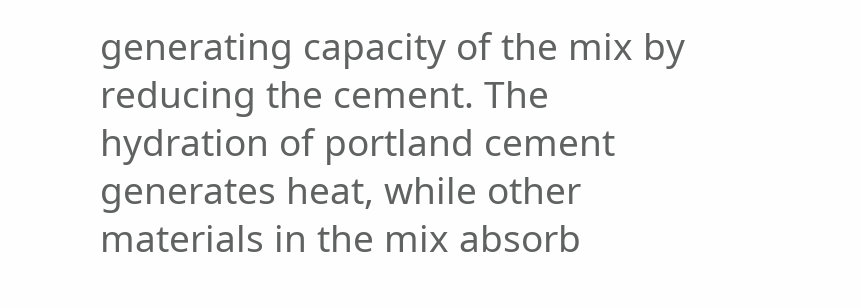generating capacity of the mix by reducing the cement. The hydration of portland cement generates heat, while other materials in the mix absorb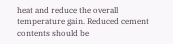heat and reduce the overall temperature gain. Reduced cement contents should be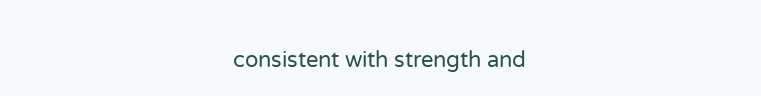consistent with strength and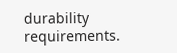durability requirements.